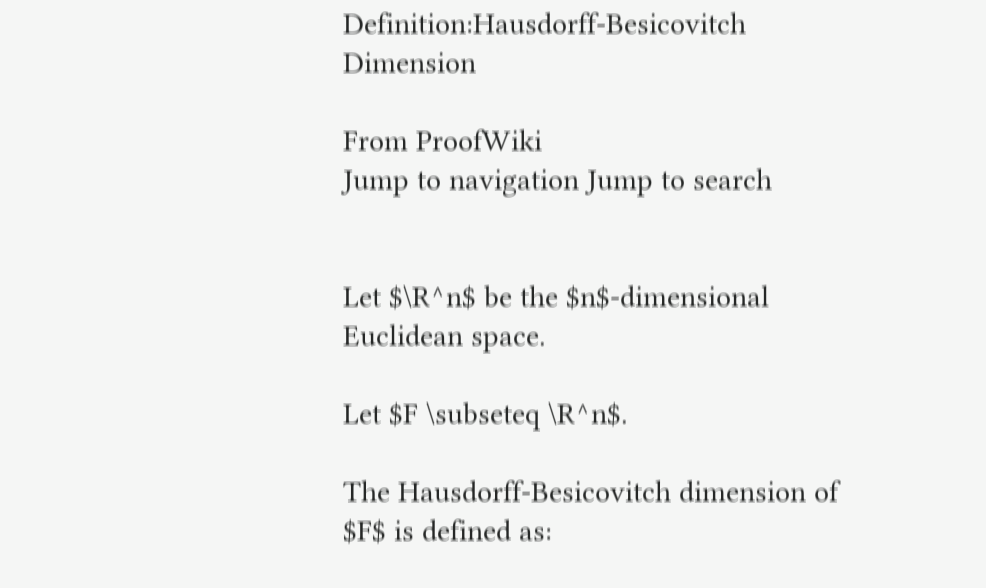Definition:Hausdorff-Besicovitch Dimension

From ProofWiki
Jump to navigation Jump to search


Let $\R^n$ be the $n$-dimensional Euclidean space.

Let $F \subseteq \R^n$.

The Hausdorff-Besicovitch dimension of $F$ is defined as: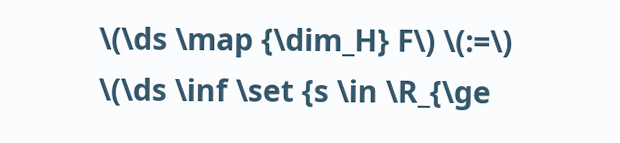\(\ds \map {\dim_H} F\) \(:=\) \(\ds \inf \set {s \in \R_{\ge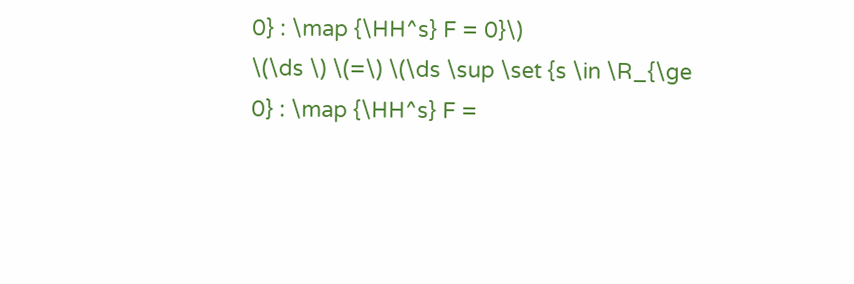0} : \map {\HH^s} F = 0}\)
\(\ds \) \(=\) \(\ds \sup \set {s \in \R_{\ge 0} : \map {\HH^s} F =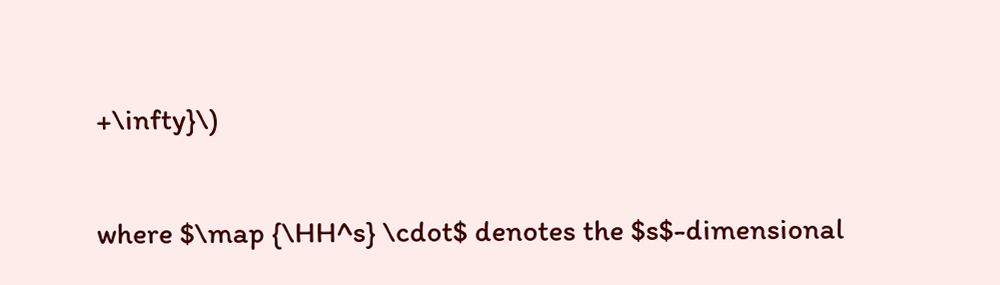+\infty}\)

where $\map {\HH^s} \cdot$ denotes the $s$-dimensional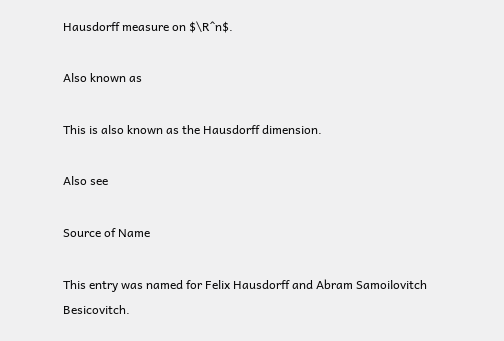Hausdorff measure on $\R^n$.

Also known as

This is also known as the Hausdorff dimension.

Also see

Source of Name

This entry was named for Felix Hausdorff and Abram Samoilovitch Besicovitch.